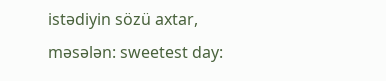istədiyin sözü axtar, məsələn: sweetest day: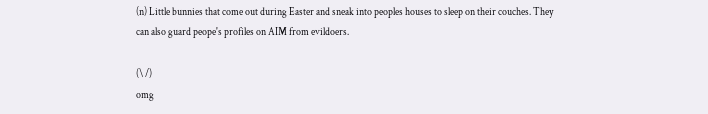(n) Little bunnies that come out during Easter and sneak into peoples houses to sleep on their couches. They can also guard peope's profiles on AIM from evildoers.

(\ /)
omg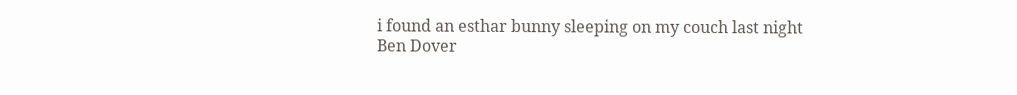i found an esthar bunny sleeping on my couch last night
Ben Dover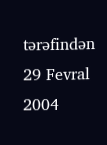tərəfindən 29 Fevral 2004